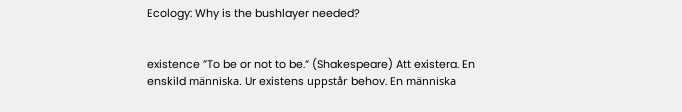Ecology: Why is the bushlayer needed?


existence ”To be or not to be.” (Shakespeare) Att existera. En enskild människa. Ur existens uppstår behov. En människa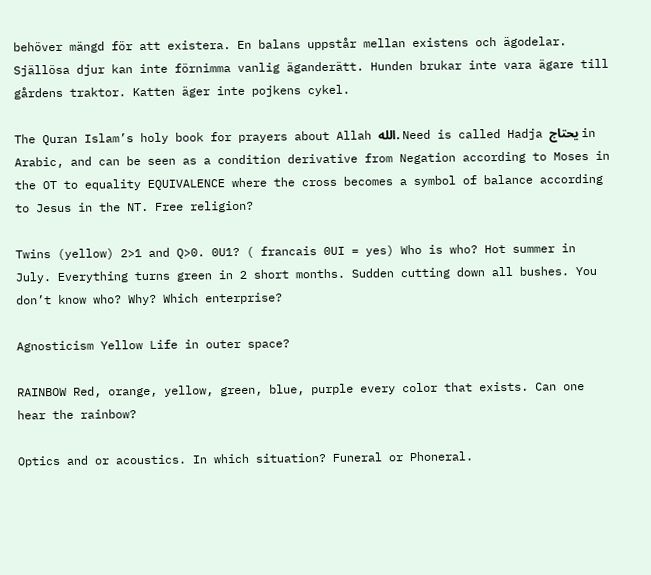behöver mängd för att existera. En balans uppstår mellan existens och ägodelar. Själlösa djur kan inte förnimma vanlig äganderätt. Hunden brukar inte vara ägare till gårdens traktor. Katten äger inte pojkens cykel.

The Quran Islam’s holy book for prayers about Allah الله. Need is called Hadja يحتاج in Arabic, and can be seen as a condition derivative from Negation according to Moses in the OT to equality EQUIVALENCE where the cross becomes a symbol of balance according to Jesus in the NT. Free religion?

Twins (yellow) 2>1 and Q>0. 0U1? ( francais 0UI = yes) Who is who? Hot summer in July. Everything turns green in 2 short months. Sudden cutting down all bushes. You don’t know who? Why? Which enterprise?

Agnosticism Yellow Life in outer space?

RAINBOW Red, orange, yellow, green, blue, purple every color that exists. Can one hear the rainbow?

Optics and or acoustics. In which situation? Funeral or Phoneral.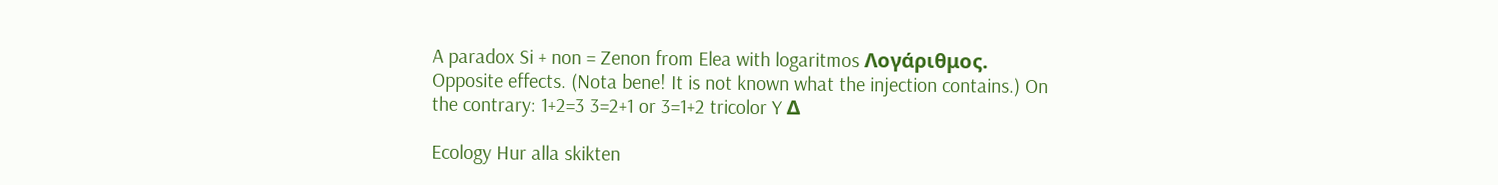A paradox Si + non = Zenon from Elea with logaritmos Λογάριθμος. Opposite effects. (Nota bene! It is not known what the injection contains.) On the contrary: 1+2=3 3=2+1 or 3=1+2 tricolor Y Δ

Ecology Hur alla skikten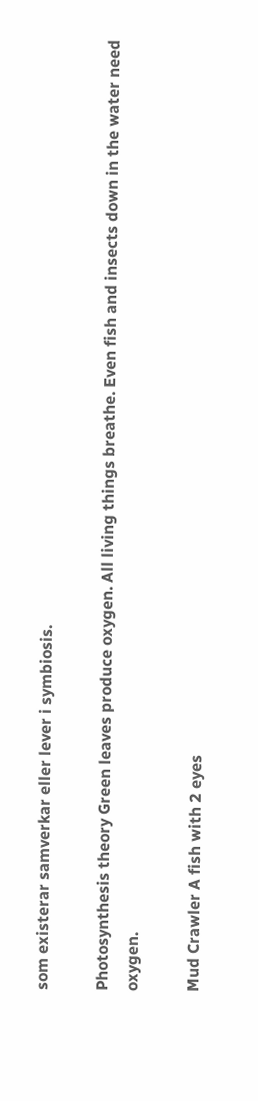som existerar samverkar eller lever i symbiosis.

Photosynthesis theory Green leaves produce oxygen. All living things breathe. Even fish and insects down in the water need oxygen.

Mud Crawler A fish with 2 eyes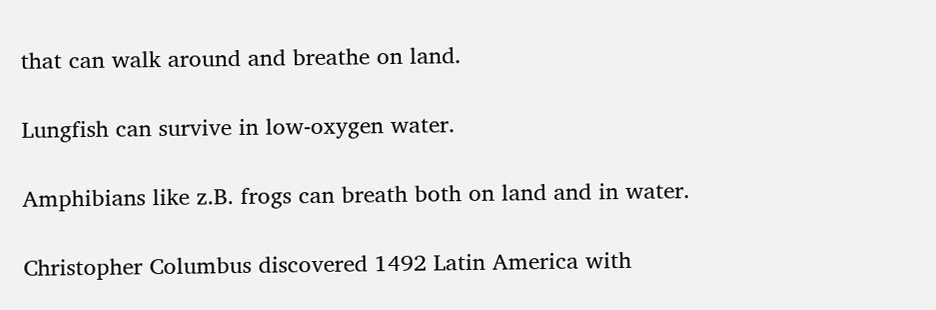that can walk around and breathe on land.

Lungfish can survive in low-oxygen water.

Amphibians like z.B. frogs can breath both on land and in water.

Christopher Columbus discovered 1492 Latin America with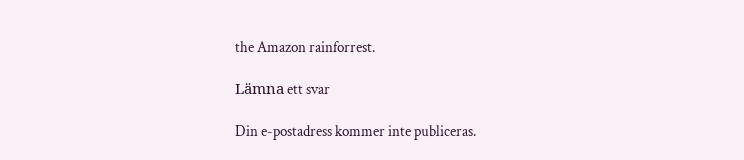the Amazon rainforrest.

Lämna ett svar

Din e-postadress kommer inte publiceras.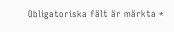Obligatoriska fält är märkta *